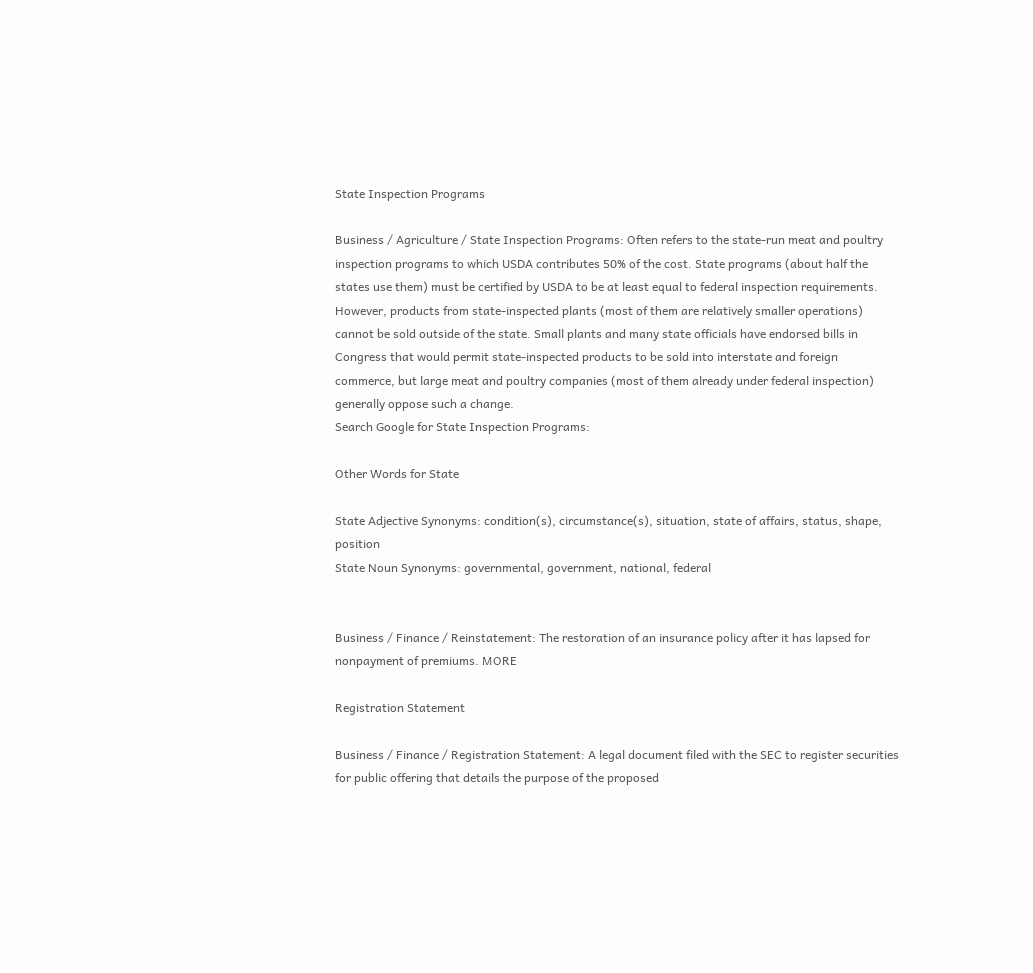State Inspection Programs

Business / Agriculture / State Inspection Programs: Often refers to the state-run meat and poultry inspection programs to which USDA contributes 50% of the cost. State programs (about half the states use them) must be certified by USDA to be at least equal to federal inspection requirements. However, products from state-inspected plants (most of them are relatively smaller operations) cannot be sold outside of the state. Small plants and many state officials have endorsed bills in Congress that would permit state-inspected products to be sold into interstate and foreign commerce, but large meat and poultry companies (most of them already under federal inspection) generally oppose such a change.
Search Google for State Inspection Programs:

Other Words for State

State Adjective Synonyms: condition(s), circumstance(s), situation, state of affairs, status, shape, position
State Noun Synonyms: governmental, government, national, federal


Business / Finance / Reinstatement: The restoration of an insurance policy after it has lapsed for nonpayment of premiums. MORE

Registration Statement

Business / Finance / Registration Statement: A legal document filed with the SEC to register securities for public offering that details the purpose of the proposed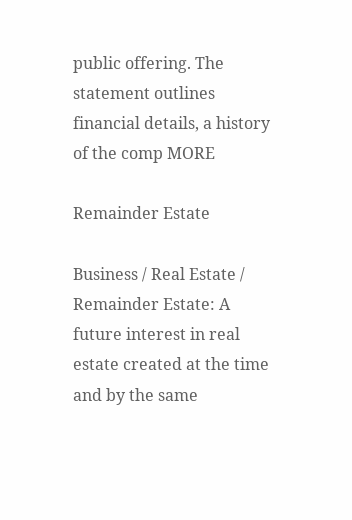public offering. The statement outlines financial details, a history of the comp MORE

Remainder Estate

Business / Real Estate / Remainder Estate: A future interest in real estate created at the time and by the same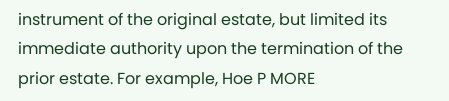instrument of the original estate, but limited its immediate authority upon the termination of the prior estate. For example, Hoe P MORE